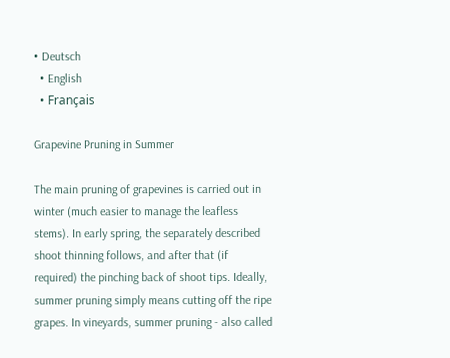• Deutsch
  • English
  • Français

Grapevine Pruning in Summer

The main pruning of grapevines is carried out in winter (much easier to manage the leafless stems). In early spring, the separately described shoot thinning follows, and after that (if required) the pinching back of shoot tips. Ideally, summer pruning simply means cutting off the ripe grapes. In vineyards, summer pruning - also called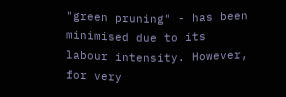"green pruning" - has been minimised due to its labour intensity. However, for very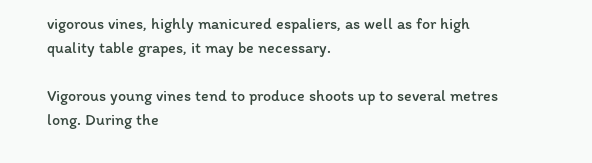vigorous vines, highly manicured espaliers, as well as for high quality table grapes, it may be necessary.

Vigorous young vines tend to produce shoots up to several metres long. During the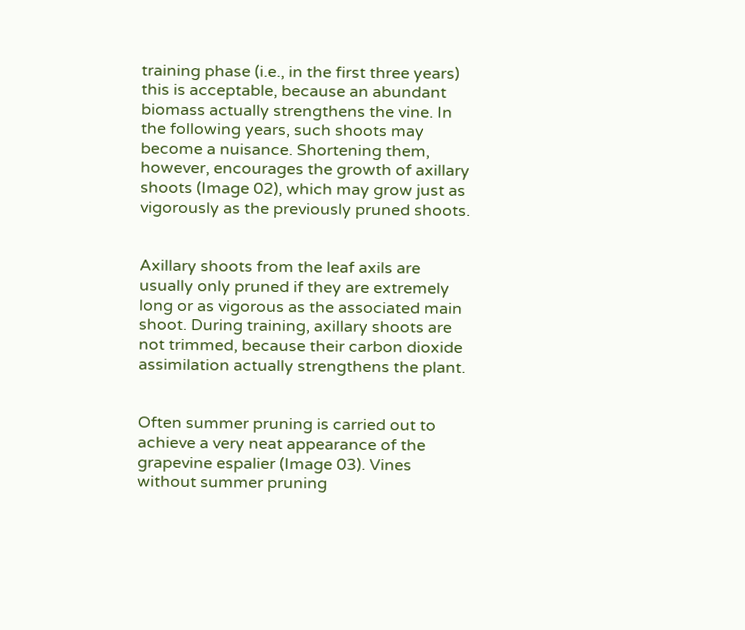training phase (i.e., in the first three years) this is acceptable, because an abundant biomass actually strengthens the vine. In the following years, such shoots may become a nuisance. Shortening them, however, encourages the growth of axillary shoots (Image 02), which may grow just as vigorously as the previously pruned shoots.


Axillary shoots from the leaf axils are usually only pruned if they are extremely long or as vigorous as the associated main shoot. During training, axillary shoots are not trimmed, because their carbon dioxide assimilation actually strengthens the plant.


Often summer pruning is carried out to achieve a very neat appearance of the grapevine espalier (Image 03). Vines without summer pruning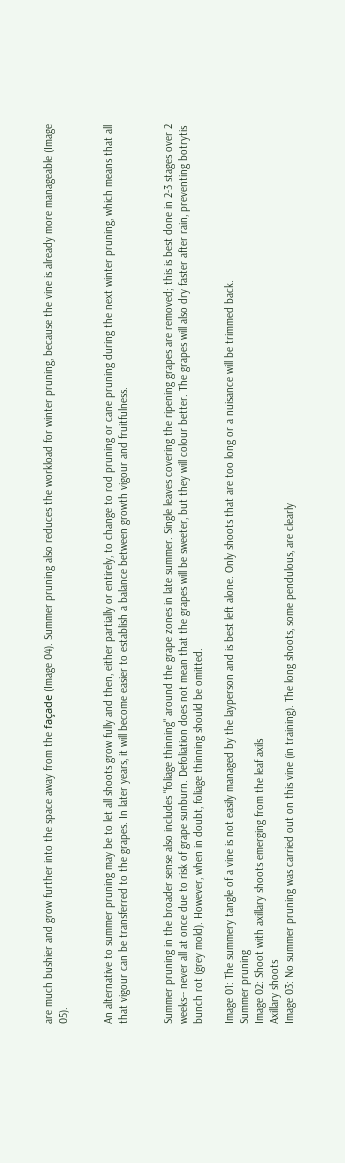are much bushier and grow further into the space away from the façade (Image 04). Summer pruning also reduces the workload for winter pruning, because the vine is already more manageable (Image 05).


An alternative to summer pruning may be to let all shoots grow fully and then, either partially or entirely, to change to rod pruning or cane pruning during the next winter pruning, which means that all that vigour can be transferred to the grapes. In later years, it will become easier to establish a balance between growth vigour and fruitfulness.


Summer pruning in the broader sense also includes "foliage thinning" around the grape zones in late summer. Single leaves covering the ripening grapes are removed; this is best done in 2-3 stages over 2 weeks-- never all at once due to risk of grape sunburn. Defoliation does not mean that the grapes will be sweeter, but they will colour better. The grapes will also dry faster after rain, preventing botrytis bunch rot (grey mold). However, when in doubt, foliage thinning should be omitted.

Image 01: The summery tangle of a vine is not easily managed by the layperson and is best left alone. Only shoots that are too long or a nuisance will be trimmed back.
Summer pruning
Image 02: Shoot with axillary shoots emerging from the leaf axils
Axillary shoots
Image 03: No summer pruning was carried out on this vine (in training). The long shoots, some pendulous, are clearly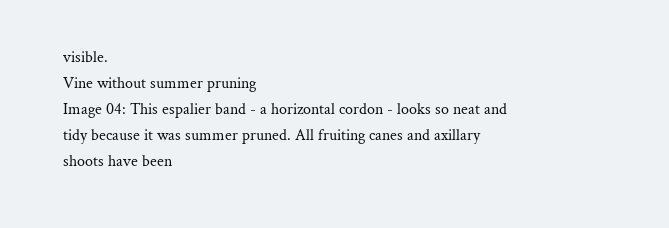visible.
Vine without summer pruning
Image 04: This espalier band - a horizontal cordon - looks so neat and tidy because it was summer pruned. All fruiting canes and axillary shoots have been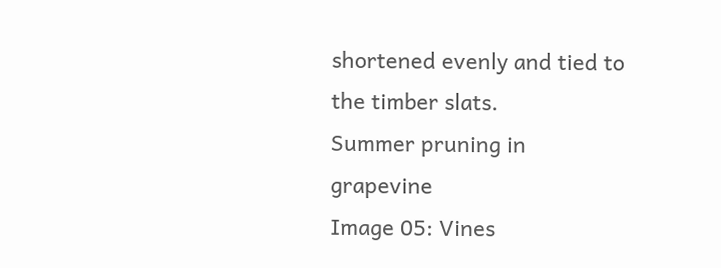shortened evenly and tied to the timber slats.
Summer pruning in grapevine
Image 05: Vines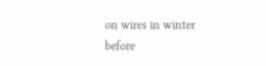on wires in winter before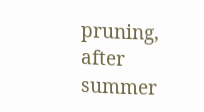pruning, after summer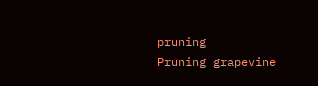pruning
Pruning grapevine